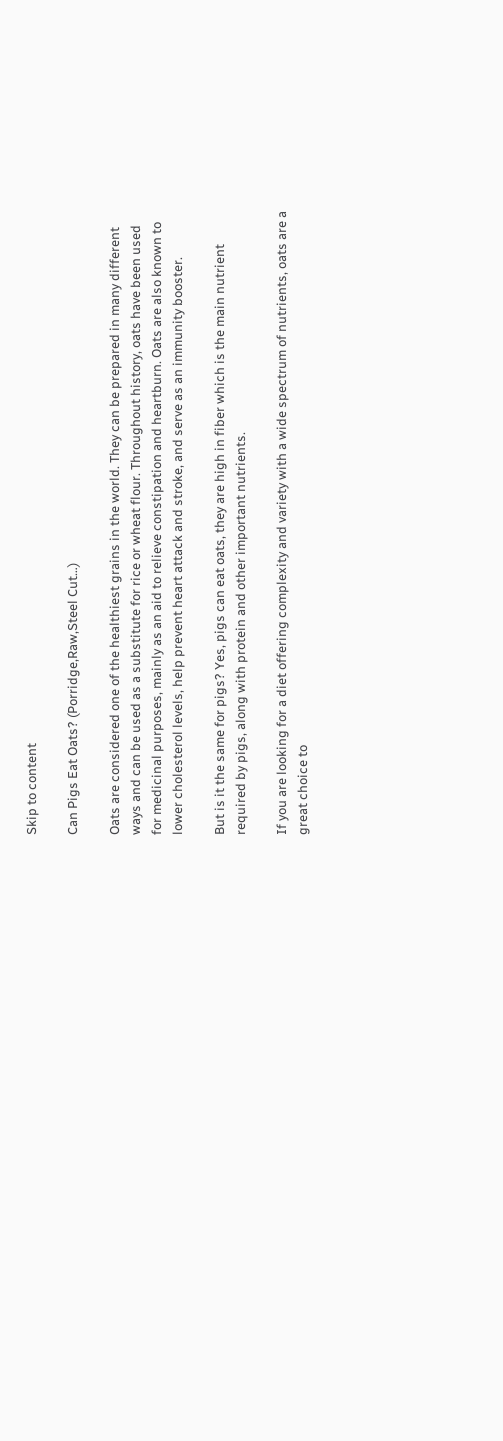Skip to content

Can Pigs Eat Oats? (Porridge,Raw,Steel Cut…)

Oats are considered one of the healthiest grains in the world. They can be prepared in many different ways and can be used as a substitute for rice or wheat flour. Throughout history, oats have been used for medicinal purposes, mainly as an aid to relieve constipation and heartburn. Oats are also known to lower cholesterol levels, help prevent heart attack and stroke, and serve as an immunity booster.

But is it the same for pigs? Yes, pigs can eat oats, they are high in fiber which is the main nutrient required by pigs, along with protein and other important nutrients.

If you are looking for a diet offering complexity and variety with a wide spectrum of nutrients, oats are a great choice to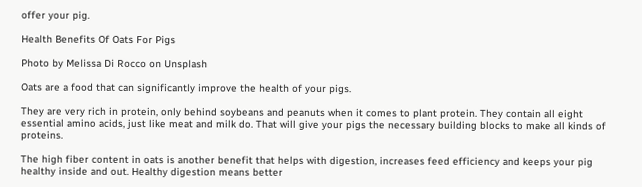offer your pig.

Health Benefits Of Oats For Pigs

Photo by Melissa Di Rocco on Unsplash

Oats are a food that can significantly improve the health of your pigs.

They are very rich in protein, only behind soybeans and peanuts when it comes to plant protein. They contain all eight essential amino acids, just like meat and milk do. That will give your pigs the necessary building blocks to make all kinds of proteins.

The high fiber content in oats is another benefit that helps with digestion, increases feed efficiency and keeps your pig healthy inside and out. Healthy digestion means better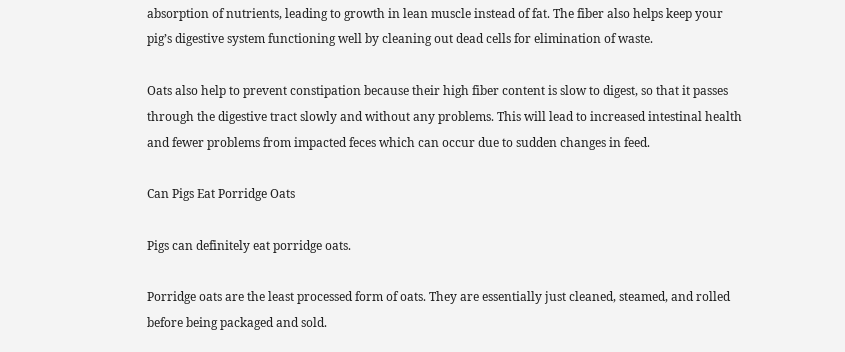absorption of nutrients, leading to growth in lean muscle instead of fat. The fiber also helps keep your pig’s digestive system functioning well by cleaning out dead cells for elimination of waste.

Oats also help to prevent constipation because their high fiber content is slow to digest, so that it passes through the digestive tract slowly and without any problems. This will lead to increased intestinal health and fewer problems from impacted feces which can occur due to sudden changes in feed.

Can Pigs Eat Porridge Oats

Pigs can definitely eat porridge oats.

Porridge oats are the least processed form of oats. They are essentially just cleaned, steamed, and rolled before being packaged and sold.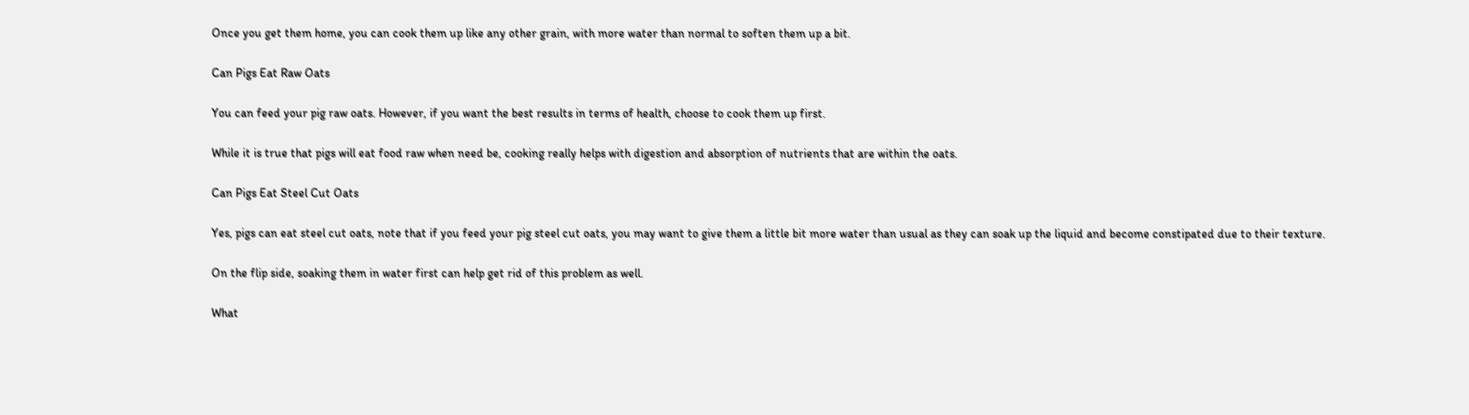Once you get them home, you can cook them up like any other grain, with more water than normal to soften them up a bit.

Can Pigs Eat Raw Oats

You can feed your pig raw oats. However, if you want the best results in terms of health, choose to cook them up first.

While it is true that pigs will eat food raw when need be, cooking really helps with digestion and absorption of nutrients that are within the oats.

Can Pigs Eat Steel Cut Oats

Yes, pigs can eat steel cut oats, note that if you feed your pig steel cut oats, you may want to give them a little bit more water than usual as they can soak up the liquid and become constipated due to their texture.

On the flip side, soaking them in water first can help get rid of this problem as well.

What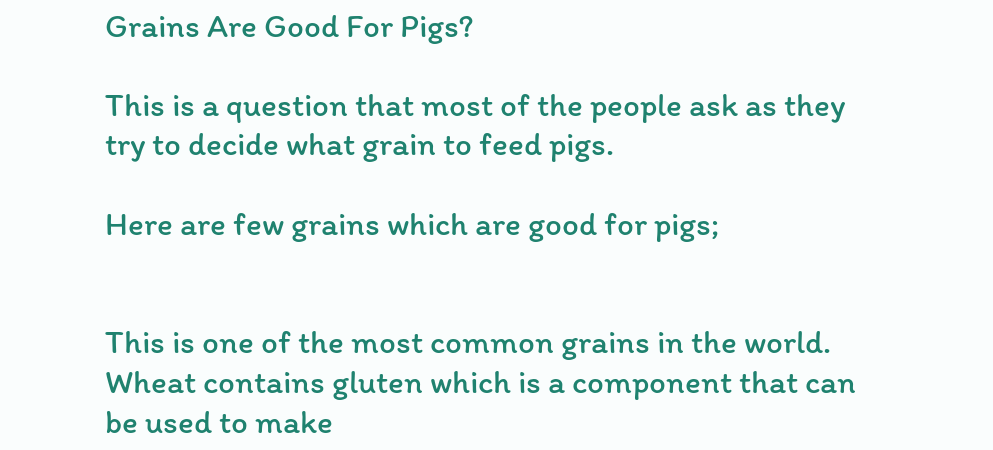Grains Are Good For Pigs?

This is a question that most of the people ask as they try to decide what grain to feed pigs.

Here are few grains which are good for pigs;


This is one of the most common grains in the world. Wheat contains gluten which is a component that can be used to make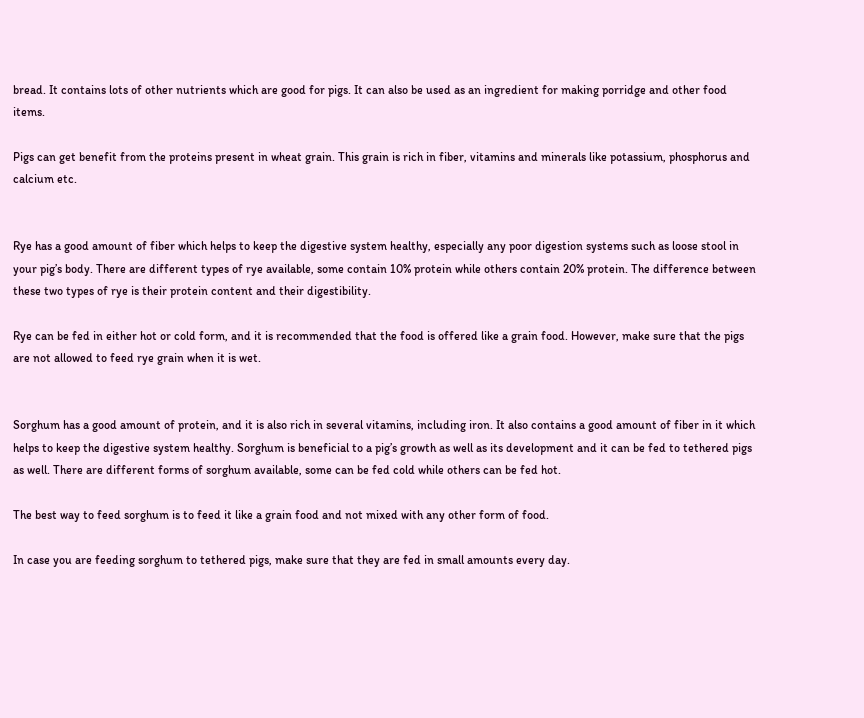bread. It contains lots of other nutrients which are good for pigs. It can also be used as an ingredient for making porridge and other food items.

Pigs can get benefit from the proteins present in wheat grain. This grain is rich in fiber, vitamins and minerals like potassium, phosphorus and calcium etc.


Rye has a good amount of fiber which helps to keep the digestive system healthy, especially any poor digestion systems such as loose stool in your pig’s body. There are different types of rye available, some contain 10% protein while others contain 20% protein. The difference between these two types of rye is their protein content and their digestibility.

Rye can be fed in either hot or cold form, and it is recommended that the food is offered like a grain food. However, make sure that the pigs are not allowed to feed rye grain when it is wet.


Sorghum has a good amount of protein, and it is also rich in several vitamins, including iron. It also contains a good amount of fiber in it which helps to keep the digestive system healthy. Sorghum is beneficial to a pig’s growth as well as its development and it can be fed to tethered pigs as well. There are different forms of sorghum available, some can be fed cold while others can be fed hot.

The best way to feed sorghum is to feed it like a grain food and not mixed with any other form of food.

In case you are feeding sorghum to tethered pigs, make sure that they are fed in small amounts every day.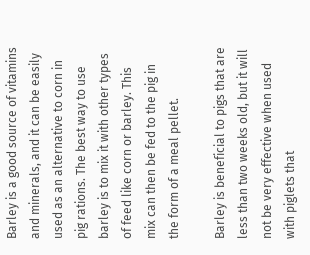Barley is a good source of vitamins and minerals, and it can be easily used as an alternative to corn in pig rations. The best way to use barley is to mix it with other types of feed like corn or barley. This mix can then be fed to the pig in the form of a meal pellet.

Barley is beneficial to pigs that are less than two weeks old, but it will not be very effective when used with piglets that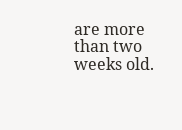are more than two weeks old.